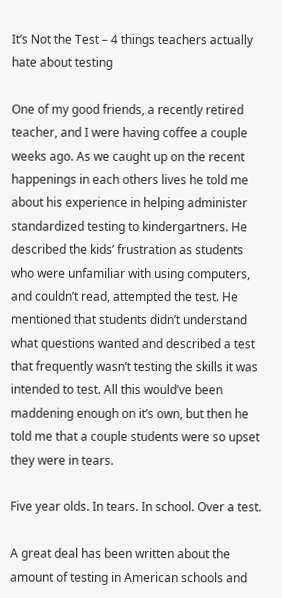It’s Not the Test – 4 things teachers actually hate about testing

One of my good friends, a recently retired teacher, and I were having coffee a couple weeks ago. As we caught up on the recent happenings in each others lives he told me about his experience in helping administer standardized testing to kindergartners. He described the kids’ frustration as students who were unfamiliar with using computers, and couldn’t read, attempted the test. He mentioned that students didn’t understand what questions wanted and described a test that frequently wasn’t testing the skills it was intended to test. All this would’ve been maddening enough on it’s own, but then he told me that a couple students were so upset they were in tears.

Five year olds. In tears. In school. Over a test.

A great deal has been written about the amount of testing in American schools and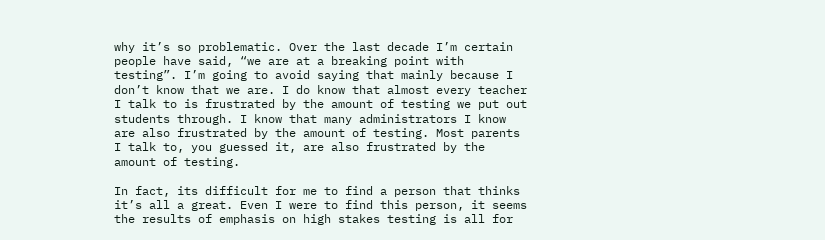why it’s so problematic. Over the last decade I’m certain people have said, “we are at a breaking point with testing”. I’m going to avoid saying that mainly because I don’t know that we are. I do know that almost every teacher I talk to is frustrated by the amount of testing we put out students through. I know that many administrators I know are also frustrated by the amount of testing. Most parents I talk to, you guessed it, are also frustrated by the amount of testing.

In fact, its difficult for me to find a person that thinks it’s all a great. Even I were to find this person, it seems the results of emphasis on high stakes testing is all for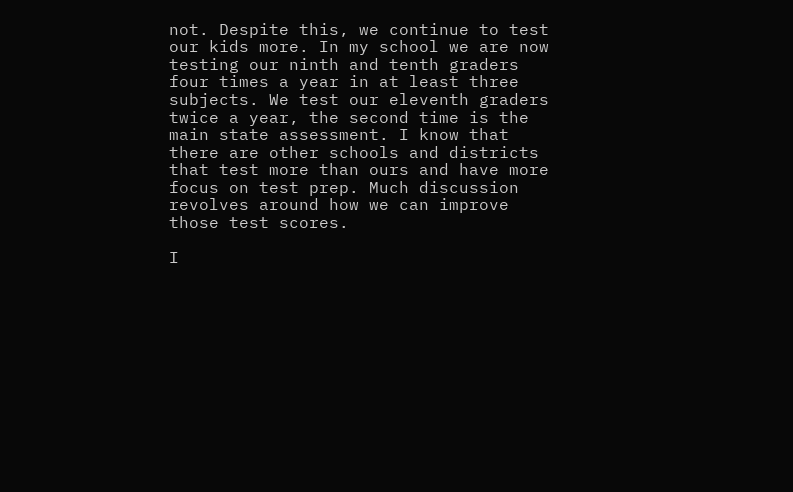not. Despite this, we continue to test our kids more. In my school we are now testing our ninth and tenth graders four times a year in at least three subjects. We test our eleventh graders twice a year, the second time is the main state assessment. I know that there are other schools and districts that test more than ours and have more focus on test prep. Much discussion revolves around how we can improve those test scores.

I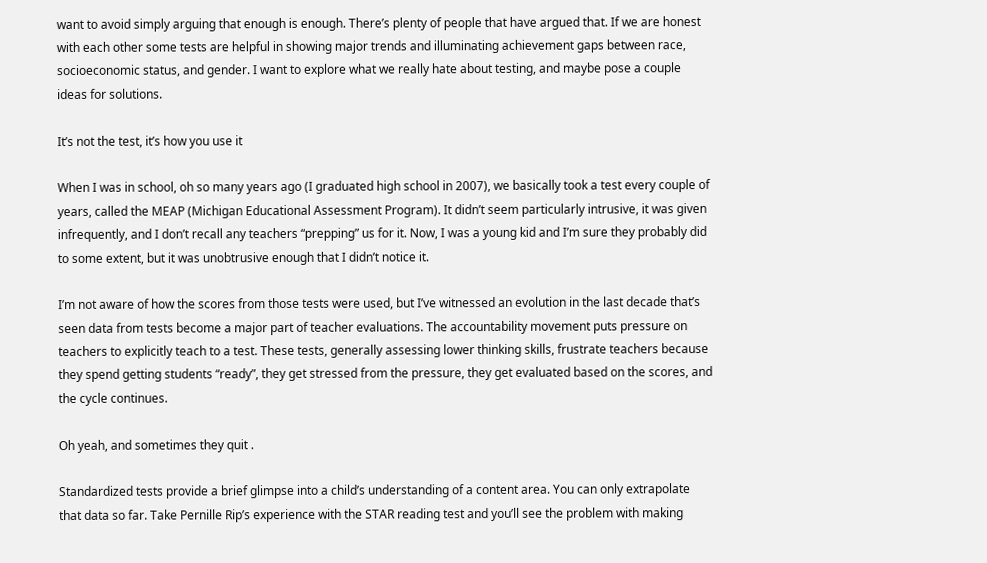want to avoid simply arguing that enough is enough. There’s plenty of people that have argued that. If we are honest with each other some tests are helpful in showing major trends and illuminating achievement gaps between race, socioeconomic status, and gender. I want to explore what we really hate about testing, and maybe pose a couple ideas for solutions.

It’s not the test, it’s how you use it

When I was in school, oh so many years ago (I graduated high school in 2007), we basically took a test every couple of years, called the MEAP (Michigan Educational Assessment Program). It didn’t seem particularly intrusive, it was given infrequently, and I don’t recall any teachers “prepping” us for it. Now, I was a young kid and I’m sure they probably did to some extent, but it was unobtrusive enough that I didn’t notice it.

I’m not aware of how the scores from those tests were used, but I’ve witnessed an evolution in the last decade that’s seen data from tests become a major part of teacher evaluations. The accountability movement puts pressure on teachers to explicitly teach to a test. These tests, generally assessing lower thinking skills, frustrate teachers because they spend getting students “ready”, they get stressed from the pressure, they get evaluated based on the scores, and the cycle continues.

Oh yeah, and sometimes they quit .

Standardized tests provide a brief glimpse into a child’s understanding of a content area. You can only extrapolate that data so far. Take Pernille Rip’s experience with the STAR reading test and you’ll see the problem with making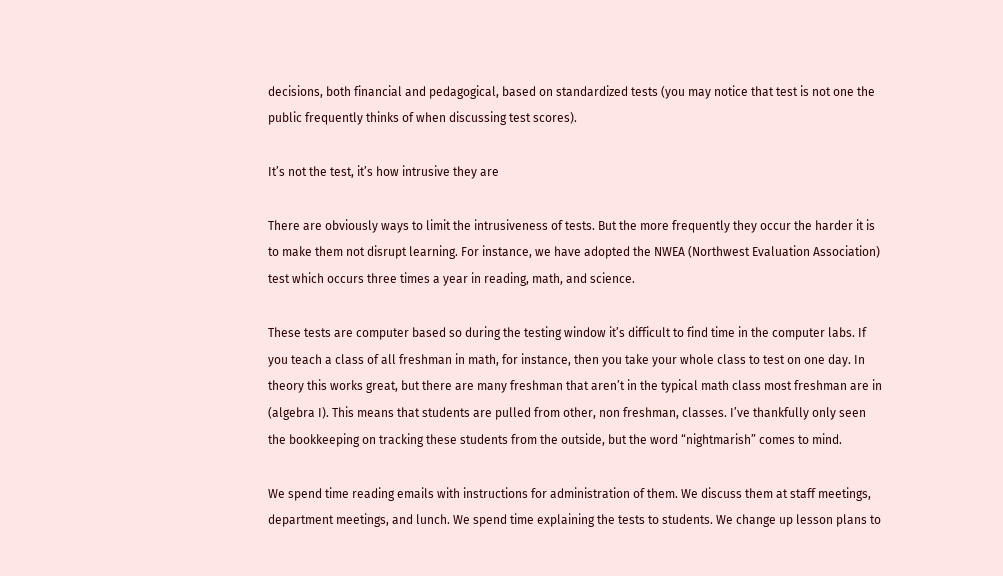decisions, both financial and pedagogical, based on standardized tests (you may notice that test is not one the public frequently thinks of when discussing test scores).

It’s not the test, it’s how intrusive they are

There are obviously ways to limit the intrusiveness of tests. But the more frequently they occur the harder it is to make them not disrupt learning. For instance, we have adopted the NWEA (Northwest Evaluation Association) test which occurs three times a year in reading, math, and science.

These tests are computer based so during the testing window it’s difficult to find time in the computer labs. If you teach a class of all freshman in math, for instance, then you take your whole class to test on one day. In theory this works great, but there are many freshman that aren’t in the typical math class most freshman are in (algebra I). This means that students are pulled from other, non freshman, classes. I’ve thankfully only seen the bookkeeping on tracking these students from the outside, but the word “nightmarish” comes to mind.

We spend time reading emails with instructions for administration of them. We discuss them at staff meetings, department meetings, and lunch. We spend time explaining the tests to students. We change up lesson plans to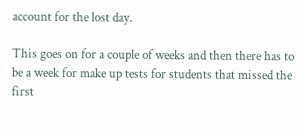account for the lost day.

This goes on for a couple of weeks and then there has to be a week for make up tests for students that missed the first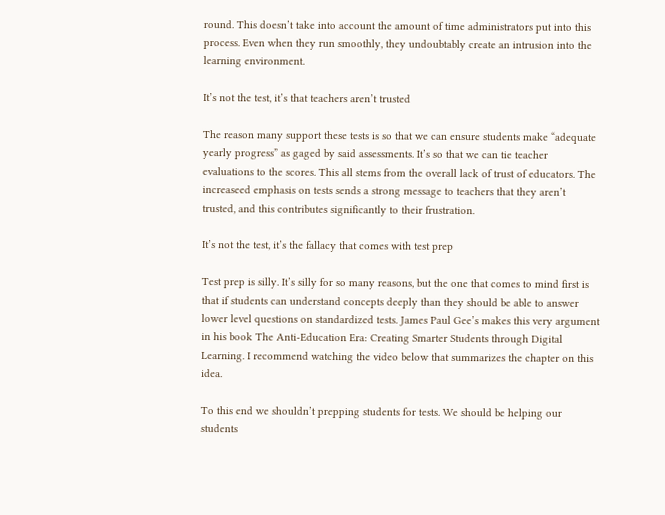round. This doesn’t take into account the amount of time administrators put into this process. Even when they run smoothly, they undoubtably create an intrusion into the learning environment.

It’s not the test, it’s that teachers aren’t trusted

The reason many support these tests is so that we can ensure students make “adequate yearly progress” as gaged by said assessments. It’s so that we can tie teacher evaluations to the scores. This all stems from the overall lack of trust of educators. The increaseed emphasis on tests sends a strong message to teachers that they aren’t trusted, and this contributes significantly to their frustration.

It’s not the test, it’s the fallacy that comes with test prep

Test prep is silly. It’s silly for so many reasons, but the one that comes to mind first is that if students can understand concepts deeply than they should be able to answer lower level questions on standardized tests. James Paul Gee’s makes this very argument in his book The Anti-Education Era: Creating Smarter Students through Digital Learning. I recommend watching the video below that summarizes the chapter on this idea.

To this end we shouldn’t prepping students for tests. We should be helping our students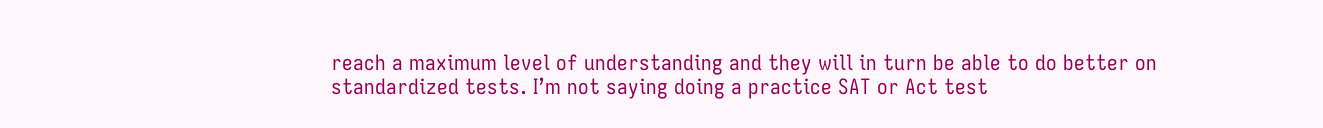reach a maximum level of understanding and they will in turn be able to do better on standardized tests. I’m not saying doing a practice SAT or Act test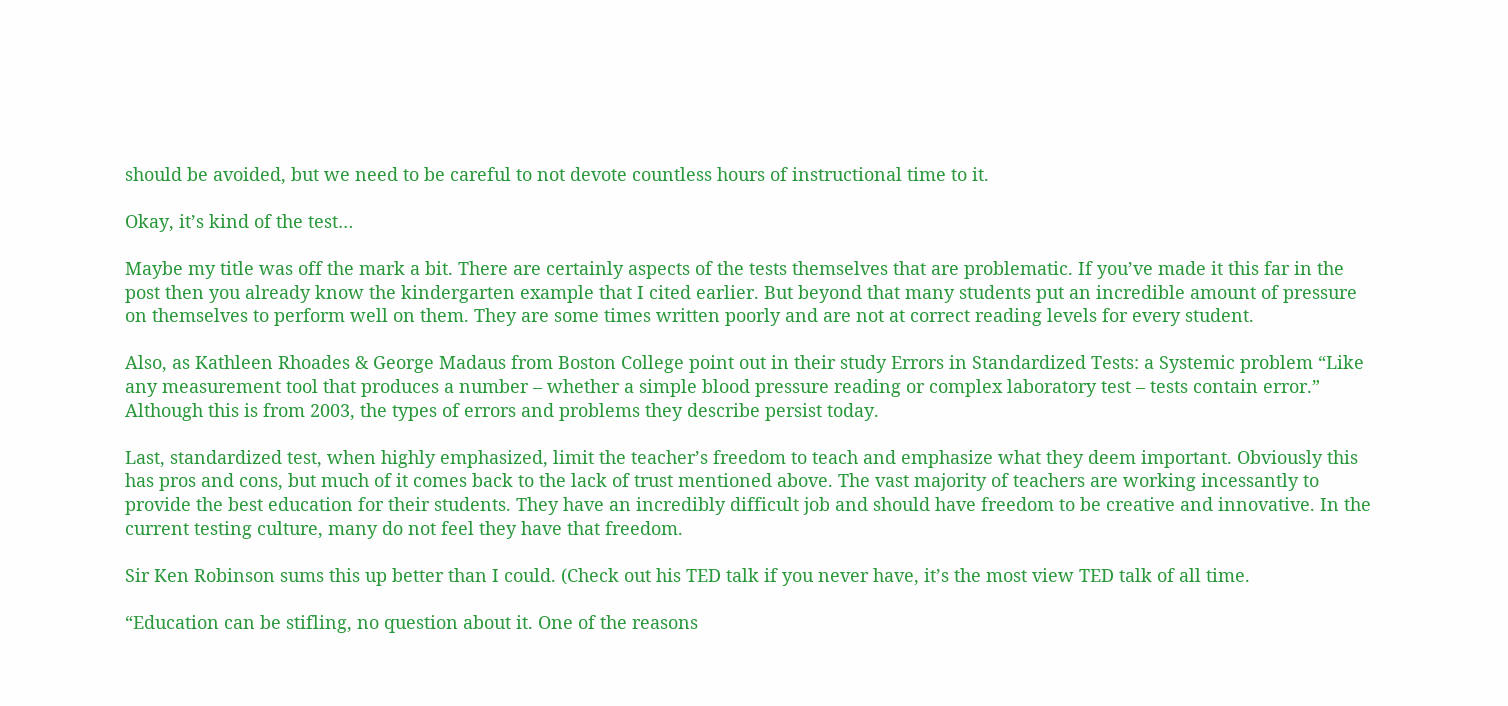should be avoided, but we need to be careful to not devote countless hours of instructional time to it.

Okay, it’s kind of the test…

Maybe my title was off the mark a bit. There are certainly aspects of the tests themselves that are problematic. If you’ve made it this far in the post then you already know the kindergarten example that I cited earlier. But beyond that many students put an incredible amount of pressure on themselves to perform well on them. They are some times written poorly and are not at correct reading levels for every student.

Also, as Kathleen Rhoades & George Madaus from Boston College point out in their study Errors in Standardized Tests: a Systemic problem “Like any measurement tool that produces a number – whether a simple blood pressure reading or complex laboratory test – tests contain error.” Although this is from 2003, the types of errors and problems they describe persist today.

Last, standardized test, when highly emphasized, limit the teacher’s freedom to teach and emphasize what they deem important. Obviously this has pros and cons, but much of it comes back to the lack of trust mentioned above. The vast majority of teachers are working incessantly to provide the best education for their students. They have an incredibly difficult job and should have freedom to be creative and innovative. In the current testing culture, many do not feel they have that freedom.

Sir Ken Robinson sums this up better than I could. (Check out his TED talk if you never have, it’s the most view TED talk of all time.

“Education can be stifling, no question about it. One of the reasons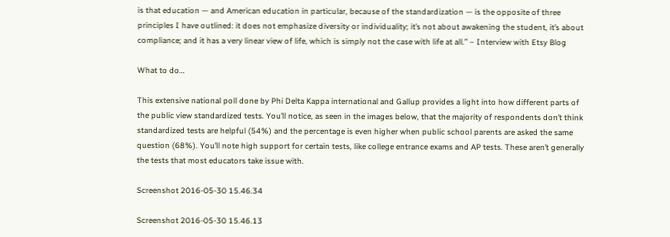is that education — and American education in particular, because of the standardization — is the opposite of three principles I have outlined: it does not emphasize diversity or individuality; it’s not about awakening the student, it’s about compliance; and it has a very linear view of life, which is simply not the case with life at all.” – Interview with Etsy Blog

What to do…

This extensive national poll done by Phi Delta Kappa international and Gallup provides a light into how different parts of the public view standardized tests. You’ll notice, as seen in the images below, that the majority of respondents don’t think standardized tests are helpful (54%) and the percentage is even higher when public school parents are asked the same question (68%). You’ll note high support for certain tests, like college entrance exams and AP tests. These aren’t generally the tests that most educators take issue with.

Screenshot 2016-05-30 15.46.34

Screenshot 2016-05-30 15.46.13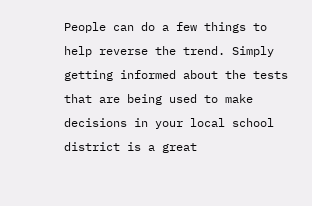People can do a few things to help reverse the trend. Simply getting informed about the tests that are being used to make decisions in your local school district is a great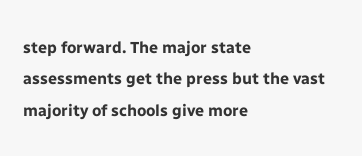step forward. The major state assessments get the press but the vast majority of schools give more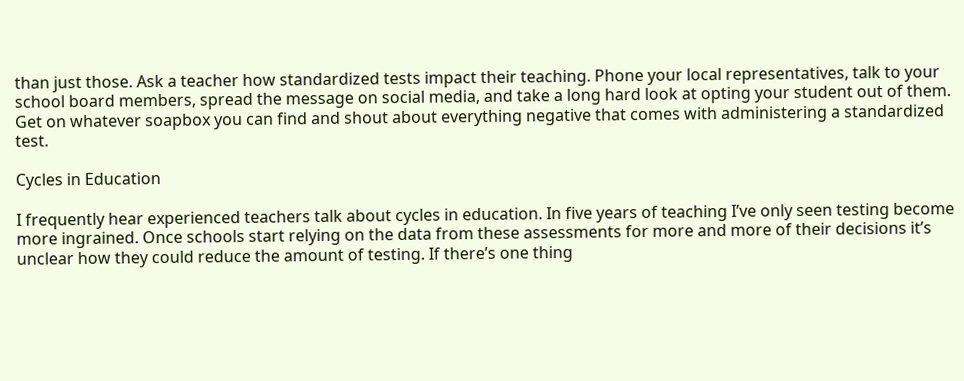than just those. Ask a teacher how standardized tests impact their teaching. Phone your local representatives, talk to your school board members, spread the message on social media, and take a long hard look at opting your student out of them. Get on whatever soapbox you can find and shout about everything negative that comes with administering a standardized test.

Cycles in Education

I frequently hear experienced teachers talk about cycles in education. In five years of teaching I’ve only seen testing become more ingrained. Once schools start relying on the data from these assessments for more and more of their decisions it’s unclear how they could reduce the amount of testing. If there’s one thing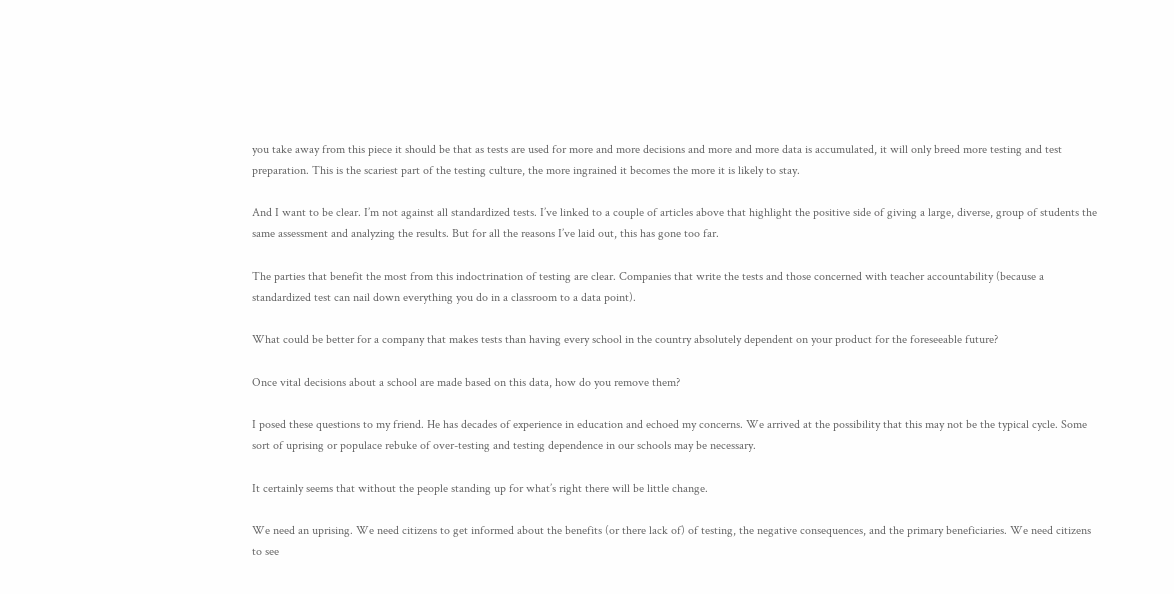you take away from this piece it should be that as tests are used for more and more decisions and more and more data is accumulated, it will only breed more testing and test preparation. This is the scariest part of the testing culture, the more ingrained it becomes the more it is likely to stay.

And I want to be clear. I’m not against all standardized tests. I’ve linked to a couple of articles above that highlight the positive side of giving a large, diverse, group of students the same assessment and analyzing the results. But for all the reasons I’ve laid out, this has gone too far.

The parties that benefit the most from this indoctrination of testing are clear. Companies that write the tests and those concerned with teacher accountability (because a standardized test can nail down everything you do in a classroom to a data point).

What could be better for a company that makes tests than having every school in the country absolutely dependent on your product for the foreseeable future?

Once vital decisions about a school are made based on this data, how do you remove them?

I posed these questions to my friend. He has decades of experience in education and echoed my concerns. We arrived at the possibility that this may not be the typical cycle. Some sort of uprising or populace rebuke of over-testing and testing dependence in our schools may be necessary.

It certainly seems that without the people standing up for what’s right there will be little change.

We need an uprising. We need citizens to get informed about the benefits (or there lack of) of testing, the negative consequences, and the primary beneficiaries. We need citizens to see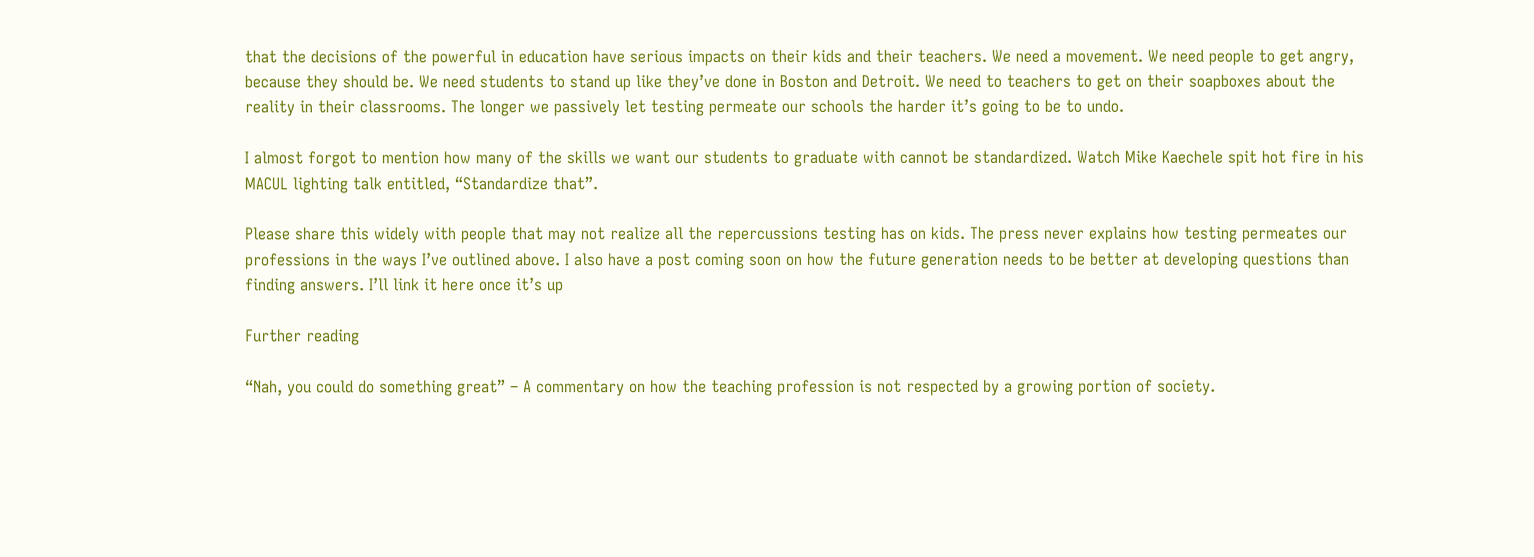that the decisions of the powerful in education have serious impacts on their kids and their teachers. We need a movement. We need people to get angry, because they should be. We need students to stand up like they’ve done in Boston and Detroit. We need to teachers to get on their soapboxes about the reality in their classrooms. The longer we passively let testing permeate our schools the harder it’s going to be to undo.

I almost forgot to mention how many of the skills we want our students to graduate with cannot be standardized. Watch Mike Kaechele spit hot fire in his MACUL lighting talk entitled, “Standardize that”.

Please share this widely with people that may not realize all the repercussions testing has on kids. The press never explains how testing permeates our professions in the ways I’ve outlined above. I also have a post coming soon on how the future generation needs to be better at developing questions than finding answers. I’ll link it here once it’s up

Further reading

“Nah, you could do something great” – A commentary on how the teaching profession is not respected by a growing portion of society.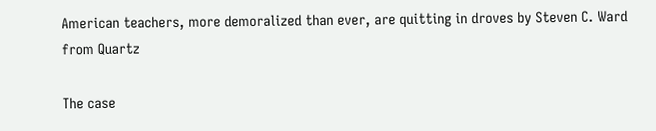American teachers, more demoralized than ever, are quitting in droves by Steven C. Ward from Quartz

The case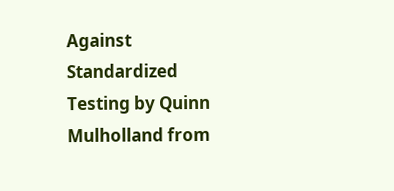Against Standardized Testing by Quinn Mulholland from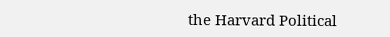the Harvard Political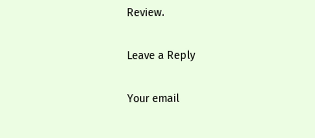Review.

Leave a Reply

Your email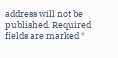address will not be published. Required fields are marked *